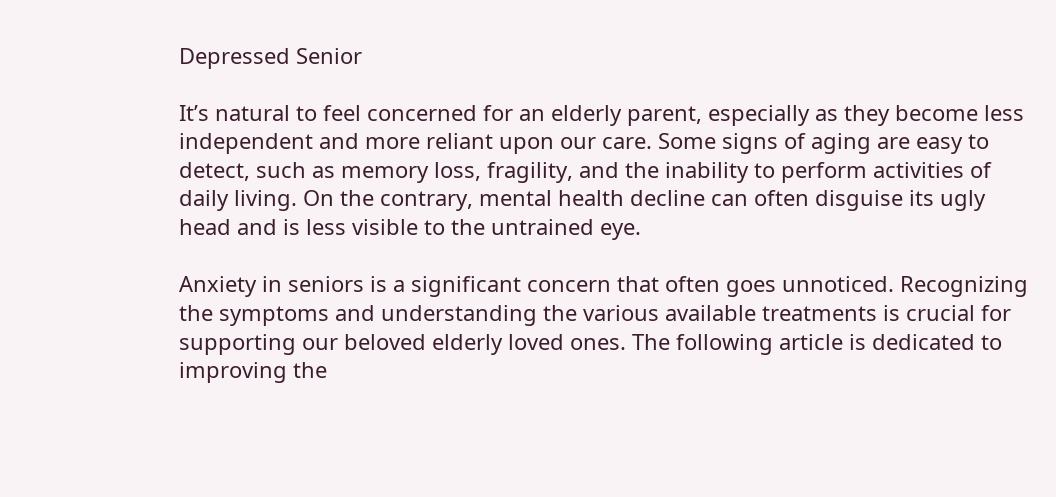Depressed Senior

It’s natural to feel concerned for an elderly parent, especially as they become less independent and more reliant upon our care. Some signs of aging are easy to detect, such as memory loss, fragility, and the inability to perform activities of daily living. On the contrary, mental health decline can often disguise its ugly head and is less visible to the untrained eye.

Anxiety in seniors is a significant concern that often goes unnoticed. Recognizing the symptoms and understanding the various available treatments is crucial for supporting our beloved elderly loved ones. The following article is dedicated to improving the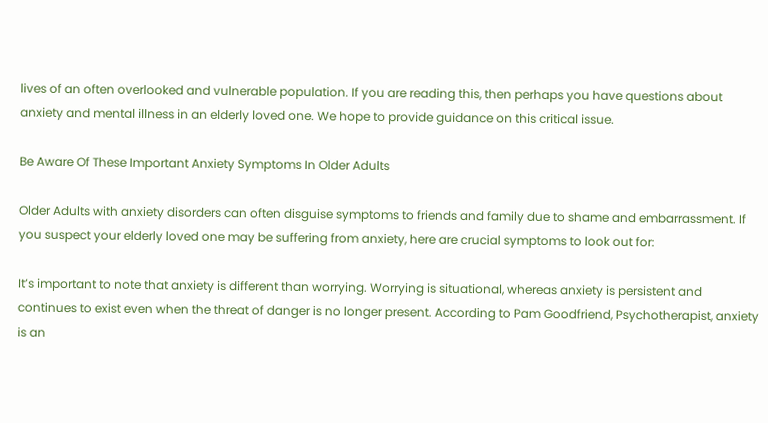lives of an often overlooked and vulnerable population. If you are reading this, then perhaps you have questions about anxiety and mental illness in an elderly loved one. We hope to provide guidance on this critical issue.

Be Aware Of These Important Anxiety Symptoms In Older Adults

Older Adults with anxiety disorders can often disguise symptoms to friends and family due to shame and embarrassment. If you suspect your elderly loved one may be suffering from anxiety, here are crucial symptoms to look out for:

It’s important to note that anxiety is different than worrying. Worrying is situational, whereas anxiety is persistent and continues to exist even when the threat of danger is no longer present. According to Pam Goodfriend, Psychotherapist, anxiety is an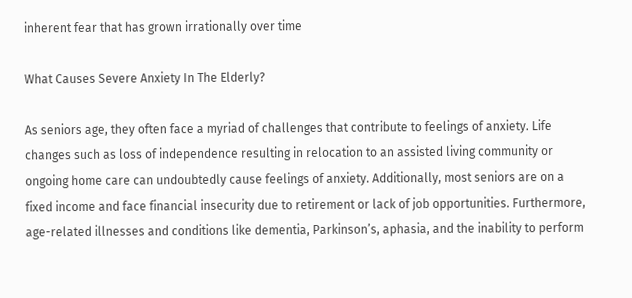inherent fear that has grown irrationally over time

What Causes Severe Anxiety In The Elderly?

As seniors age, they often face a myriad of challenges that contribute to feelings of anxiety. Life changes such as loss of independence resulting in relocation to an assisted living community or ongoing home care can undoubtedly cause feelings of anxiety. Additionally, most seniors are on a fixed income and face financial insecurity due to retirement or lack of job opportunities. Furthermore, age-related illnesses and conditions like dementia, Parkinson’s, aphasia, and the inability to perform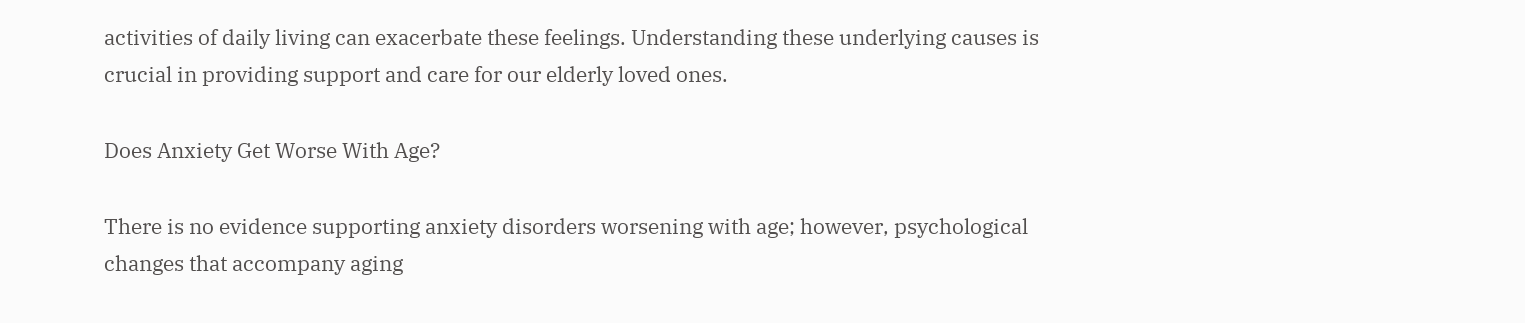activities of daily living can exacerbate these feelings. Understanding these underlying causes is crucial in providing support and care for our elderly loved ones.

Does Anxiety Get Worse With Age?

There is no evidence supporting anxiety disorders worsening with age; however, psychological changes that accompany aging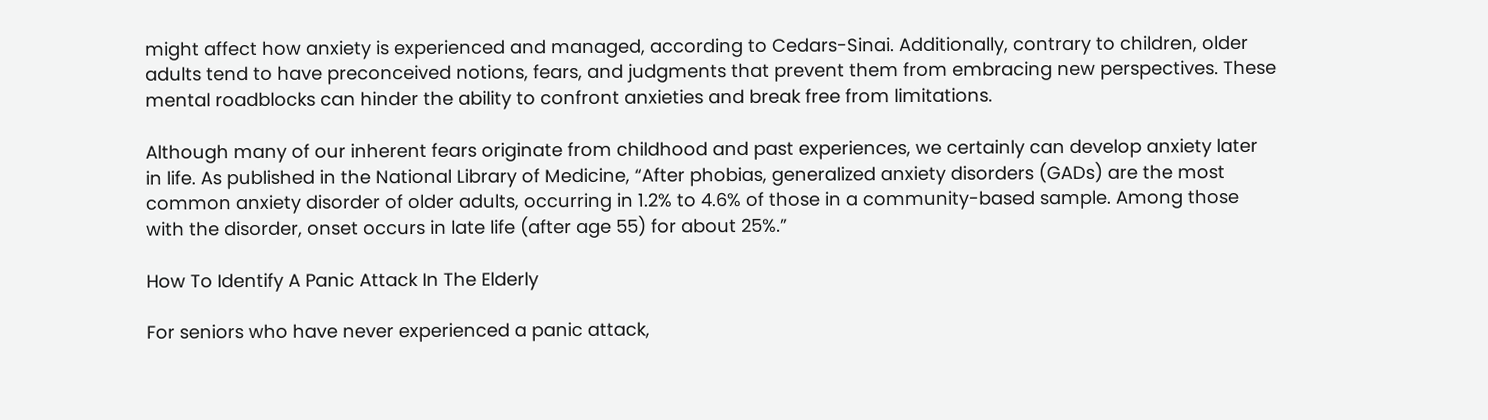might affect how anxiety is experienced and managed, according to Cedars-Sinai. Additionally, contrary to children, older adults tend to have preconceived notions, fears, and judgments that prevent them from embracing new perspectives. These mental roadblocks can hinder the ability to confront anxieties and break free from limitations.

Although many of our inherent fears originate from childhood and past experiences, we certainly can develop anxiety later in life. As published in the National Library of Medicine, “After phobias, generalized anxiety disorders (GADs) are the most common anxiety disorder of older adults, occurring in 1.2% to 4.6% of those in a community-based sample. Among those with the disorder, onset occurs in late life (after age 55) for about 25%.”

How To Identify A Panic Attack In The Elderly

For seniors who have never experienced a panic attack,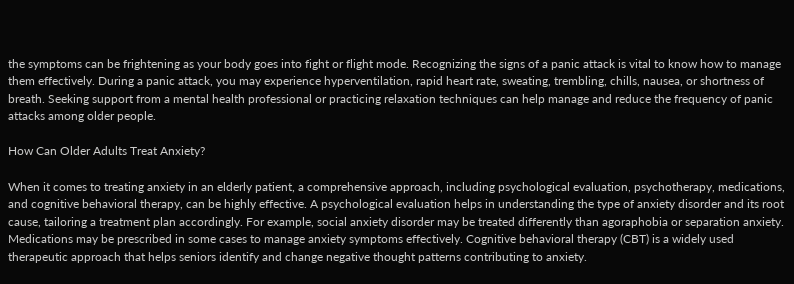the symptoms can be frightening as your body goes into fight or flight mode. Recognizing the signs of a panic attack is vital to know how to manage them effectively. During a panic attack, you may experience hyperventilation, rapid heart rate, sweating, trembling, chills, nausea, or shortness of breath. Seeking support from a mental health professional or practicing relaxation techniques can help manage and reduce the frequency of panic attacks among older people.

How Can Older Adults Treat Anxiety?

When it comes to treating anxiety in an elderly patient, a comprehensive approach, including psychological evaluation, psychotherapy, medications, and cognitive behavioral therapy, can be highly effective. A psychological evaluation helps in understanding the type of anxiety disorder and its root cause, tailoring a treatment plan accordingly. For example, social anxiety disorder may be treated differently than agoraphobia or separation anxiety. Medications may be prescribed in some cases to manage anxiety symptoms effectively. Cognitive behavioral therapy (CBT) is a widely used therapeutic approach that helps seniors identify and change negative thought patterns contributing to anxiety.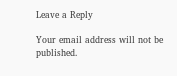Leave a Reply

Your email address will not be published.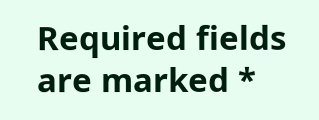Required fields are marked *